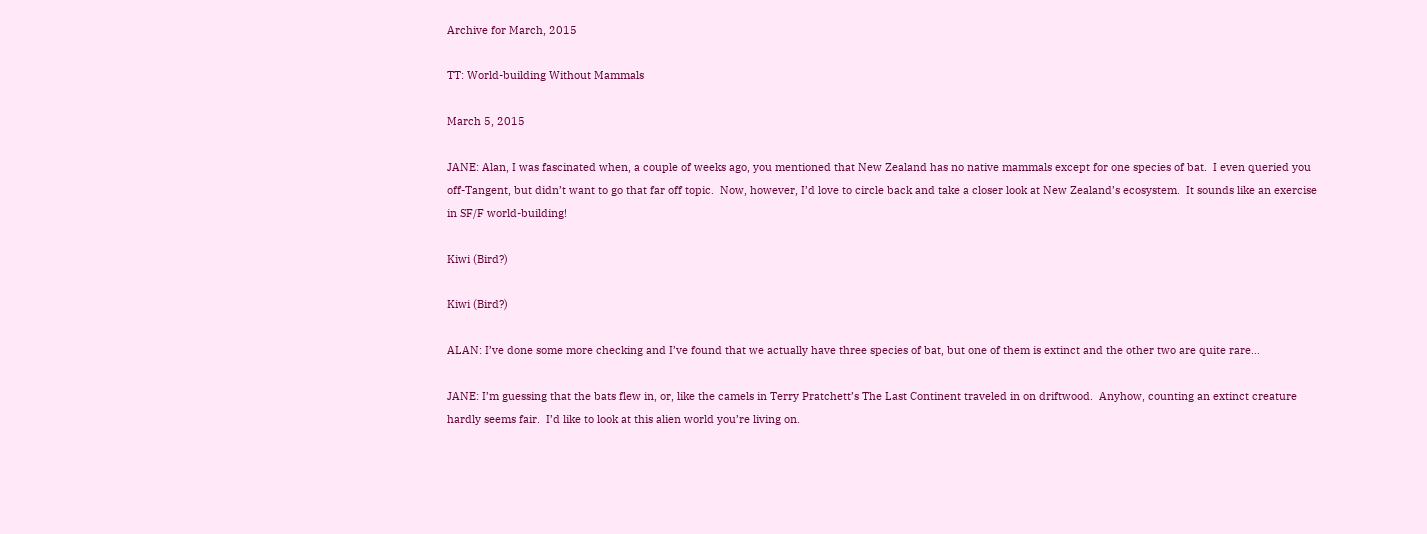Archive for March, 2015

TT: World-building Without Mammals

March 5, 2015

JANE: Alan, I was fascinated when, a couple of weeks ago, you mentioned that New Zealand has no native mammals except for one species of bat.  I even queried you off-Tangent, but didn’t want to go that far off topic.  Now, however, I’d love to circle back and take a closer look at New Zealand’s ecosystem.  It sounds like an exercise in SF/F world-building!

Kiwi (Bird?)

Kiwi (Bird?)

ALAN: I’ve done some more checking and I’ve found that we actually have three species of bat, but one of them is extinct and the other two are quite rare…

JANE: I’m guessing that the bats flew in, or, like the camels in Terry Pratchett’s The Last Continent traveled in on driftwood.  Anyhow, counting an extinct creature hardly seems fair.  I’d like to look at this alien world you’re living on.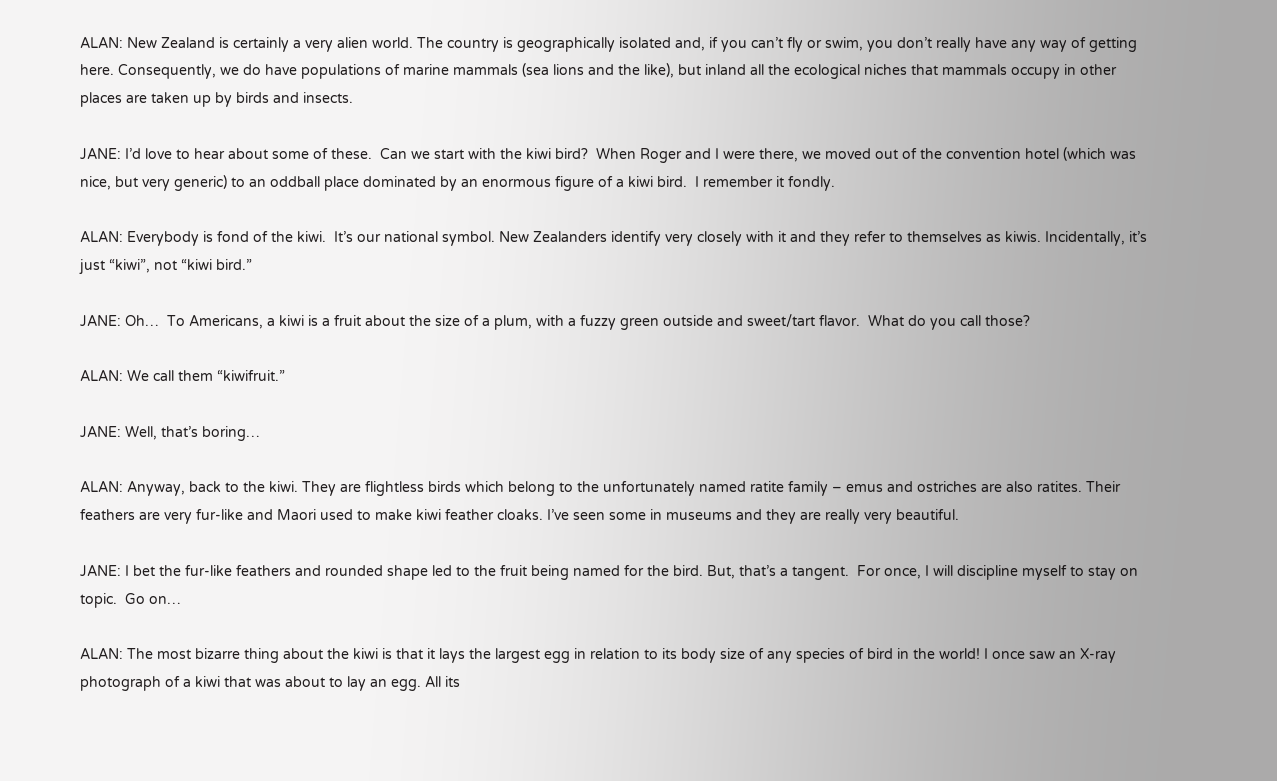ALAN: New Zealand is certainly a very alien world. The country is geographically isolated and, if you can’t fly or swim, you don’t really have any way of getting here. Consequently, we do have populations of marine mammals (sea lions and the like), but inland all the ecological niches that mammals occupy in other places are taken up by birds and insects.

JANE: I’d love to hear about some of these.  Can we start with the kiwi bird?  When Roger and I were there, we moved out of the convention hotel (which was nice, but very generic) to an oddball place dominated by an enormous figure of a kiwi bird.  I remember it fondly.

ALAN: Everybody is fond of the kiwi.  It’s our national symbol. New Zealanders identify very closely with it and they refer to themselves as kiwis. Incidentally, it’s just “kiwi”, not “kiwi bird.”

JANE: Oh…  To Americans, a kiwi is a fruit about the size of a plum, with a fuzzy green outside and sweet/tart flavor.  What do you call those?

ALAN: We call them “kiwifruit.”

JANE: Well, that’s boring…

ALAN: Anyway, back to the kiwi. They are flightless birds which belong to the unfortunately named ratite family – emus and ostriches are also ratites. Their feathers are very fur-like and Maori used to make kiwi feather cloaks. I’ve seen some in museums and they are really very beautiful.

JANE: I bet the fur-like feathers and rounded shape led to the fruit being named for the bird. But, that’s a tangent.  For once, I will discipline myself to stay on topic.  Go on…

ALAN: The most bizarre thing about the kiwi is that it lays the largest egg in relation to its body size of any species of bird in the world! I once saw an X-ray photograph of a kiwi that was about to lay an egg. All its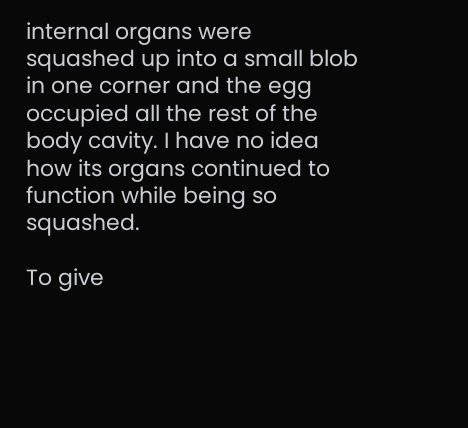internal organs were squashed up into a small blob in one corner and the egg occupied all the rest of the body cavity. I have no idea how its organs continued to function while being so squashed.

To give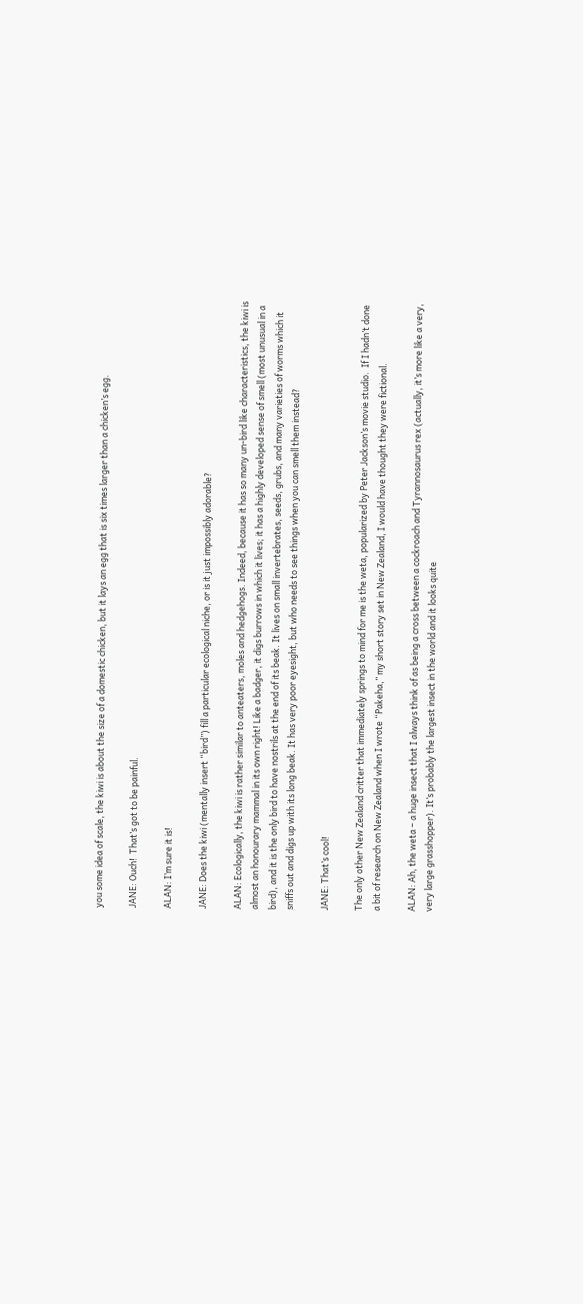you some idea of scale, the kiwi is about the size of a domestic chicken, but it lays an egg that is six times larger than a chicken’s egg.

JANE: Ouch!  That’s got to be painful.

ALAN: I’m sure it is!

JANE: Does the kiwi (mentally insert “bird”) fill a particular ecological niche, or is it just impossibly adorable?

ALAN: Ecologically, the kiwi is rather similar to anteaters, moles and hedgehogs. Indeed, because it has so many un-bird like characteristics, the kiwi is almost an honourary mammal in its own right! Like a badger, it digs burrows in which it lives; it has a highly developed sense of smell (most unusual in a bird), and it is the only bird to have nostrils at the end of its beak. It lives on small invertebrates, seeds, grubs, and many varieties of worms which it sniffs out and digs up with its long beak. It has very poor eyesight, but who needs to see things when you can smell them instead?

JANE: That’s cool!

The only other New Zealand critter that immediately springs to mind for me is the weta, popularized by Peter Jackson’s movie studio.  If I hadn’t done a bit of research on New Zealand when I wrote “Pakeha,” my short story set in New Zealand, I would have thought they were fictional.

ALAN: Ah, the weta – a huge insect that I always think of as being a cross between a cockroach and Tyrannosaurus rex (actually, it’s more like a very, very large grasshopper). It’s probably the largest insect in the world and it looks quite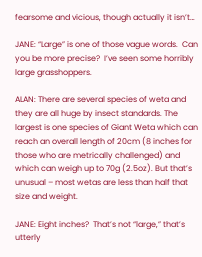fearsome and vicious, though actually it isn’t…

JANE: “Large” is one of those vague words.  Can you be more precise?  I’ve seen some horribly large grasshoppers.

ALAN: There are several species of weta and they are all huge by insect standards. The largest is one species of Giant Weta which can reach an overall length of 20cm (8 inches for those who are metrically challenged) and which can weigh up to 70g (2.5oz). But that’s unusual – most wetas are less than half that size and weight.

JANE: Eight inches?  That’s not “large,” that’s utterly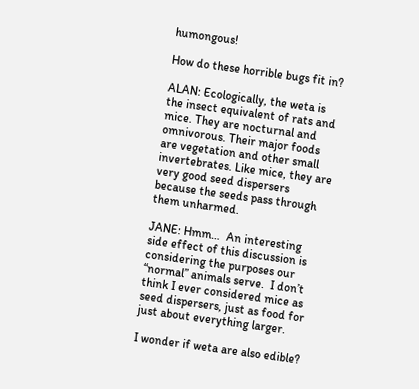humongous!

How do these horrible bugs fit in?

ALAN: Ecologically, the weta is the insect equivalent of rats and mice. They are nocturnal and omnivorous. Their major foods are vegetation and other small invertebrates. Like mice, they are very good seed dispersers because the seeds pass through them unharmed.

JANE: Hmm…  An interesting side effect of this discussion is considering the purposes our “normal” animals serve.  I don’t think I ever considered mice as seed dispersers, just as food for just about everything larger.

I wonder if weta are also edible?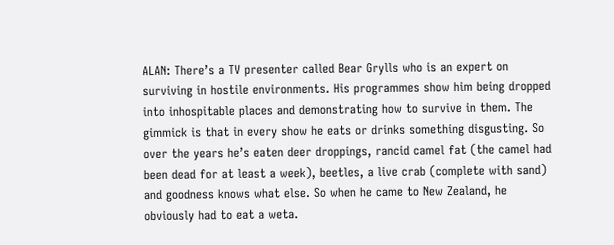ALAN: There’s a TV presenter called Bear Grylls who is an expert on surviving in hostile environments. His programmes show him being dropped into inhospitable places and demonstrating how to survive in them. The gimmick is that in every show he eats or drinks something disgusting. So over the years he’s eaten deer droppings, rancid camel fat (the camel had been dead for at least a week), beetles, a live crab (complete with sand) and goodness knows what else. So when he came to New Zealand, he obviously had to eat a weta.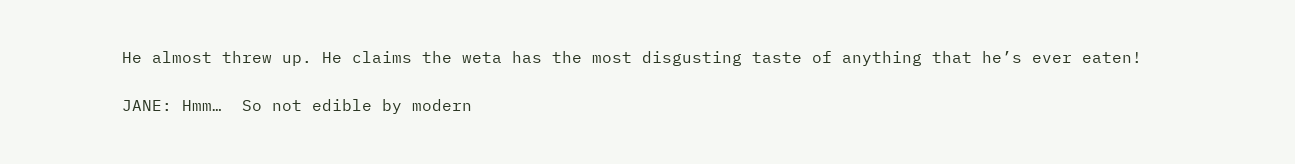He almost threw up. He claims the weta has the most disgusting taste of anything that he’s ever eaten!

JANE: Hmm…  So not edible by modern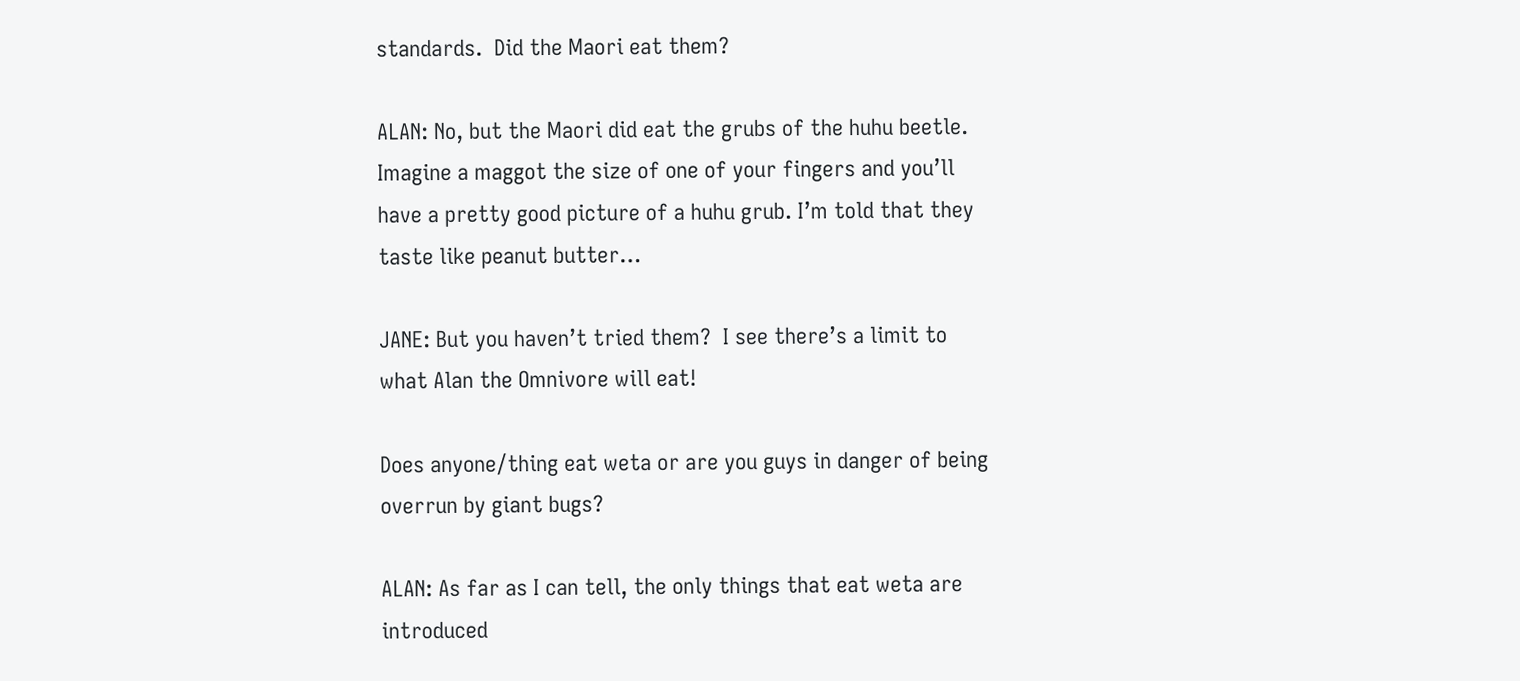standards.  Did the Maori eat them?

ALAN: No, but the Maori did eat the grubs of the huhu beetle. Imagine a maggot the size of one of your fingers and you’ll have a pretty good picture of a huhu grub. I’m told that they taste like peanut butter…

JANE: But you haven’t tried them?  I see there’s a limit to what Alan the Omnivore will eat!

Does anyone/thing eat weta or are you guys in danger of being overrun by giant bugs?

ALAN: As far as I can tell, the only things that eat weta are introduced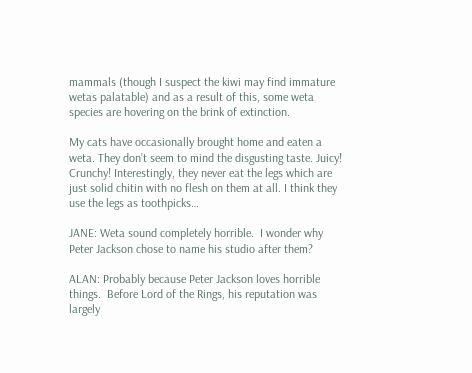mammals (though I suspect the kiwi may find immature wetas palatable) and as a result of this, some weta species are hovering on the brink of extinction.

My cats have occasionally brought home and eaten a weta. They don’t seem to mind the disgusting taste. Juicy! Crunchy! Interestingly, they never eat the legs which are just solid chitin with no flesh on them at all. I think they use the legs as toothpicks…

JANE: Weta sound completely horrible.  I wonder why Peter Jackson chose to name his studio after them?

ALAN: Probably because Peter Jackson loves horrible things.  Before Lord of the Rings, his reputation was largely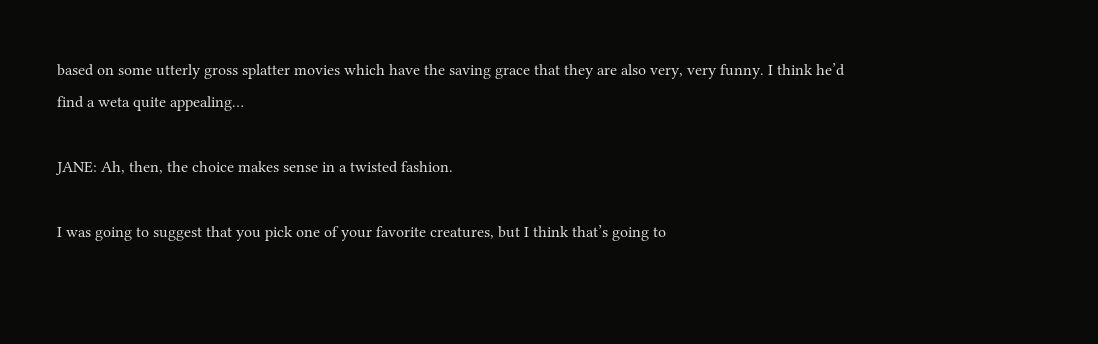based on some utterly gross splatter movies which have the saving grace that they are also very, very funny. I think he’d find a weta quite appealing…

JANE: Ah, then, the choice makes sense in a twisted fashion.

I was going to suggest that you pick one of your favorite creatures, but I think that’s going to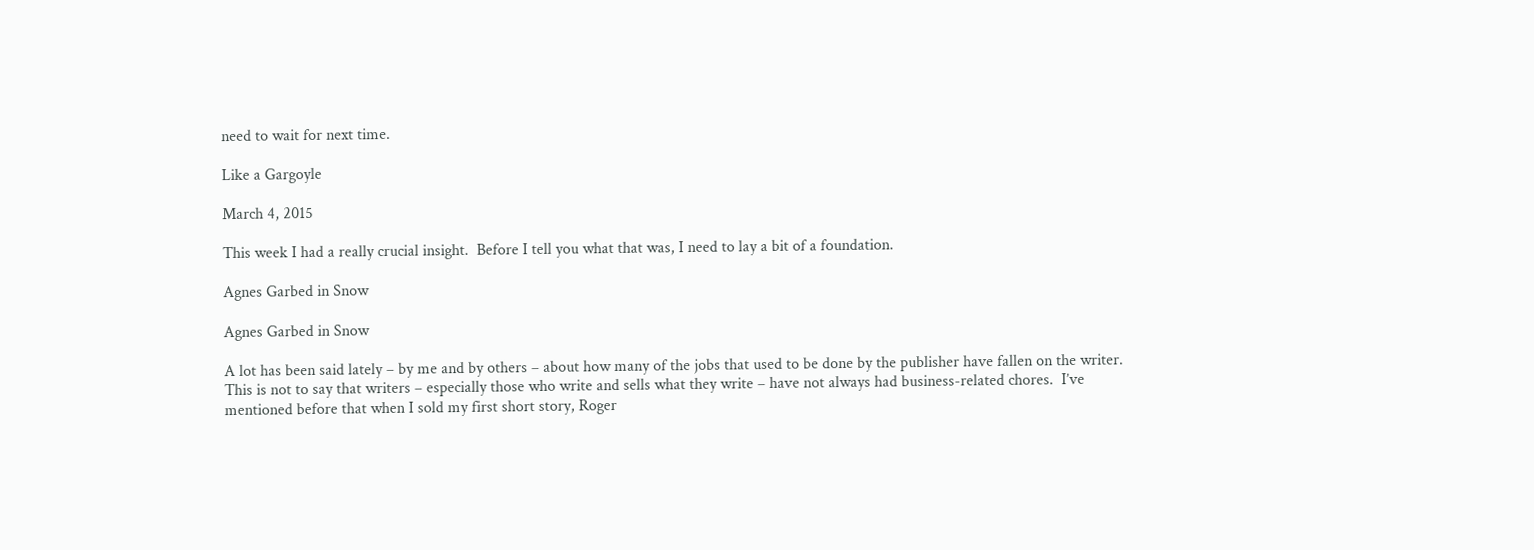need to wait for next time.

Like a Gargoyle

March 4, 2015

This week I had a really crucial insight.  Before I tell you what that was, I need to lay a bit of a foundation.

Agnes Garbed in Snow

Agnes Garbed in Snow

A lot has been said lately – by me and by others – about how many of the jobs that used to be done by the publisher have fallen on the writer.  This is not to say that writers – especially those who write and sells what they write – have not always had business-related chores.  I’ve mentioned before that when I sold my first short story, Roger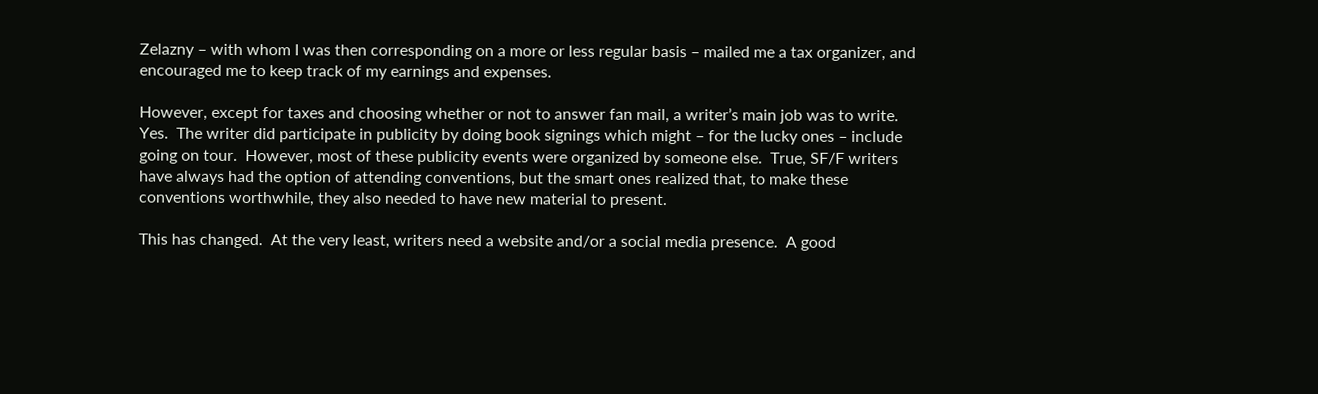Zelazny – with whom I was then corresponding on a more or less regular basis – mailed me a tax organizer, and encouraged me to keep track of my earnings and expenses.

However, except for taxes and choosing whether or not to answer fan mail, a writer’s main job was to write.  Yes.  The writer did participate in publicity by doing book signings which might – for the lucky ones – include going on tour.  However, most of these publicity events were organized by someone else.  True, SF/F writers have always had the option of attending conventions, but the smart ones realized that, to make these conventions worthwhile, they also needed to have new material to present.

This has changed.  At the very least, writers need a website and/or a social media presence.  A good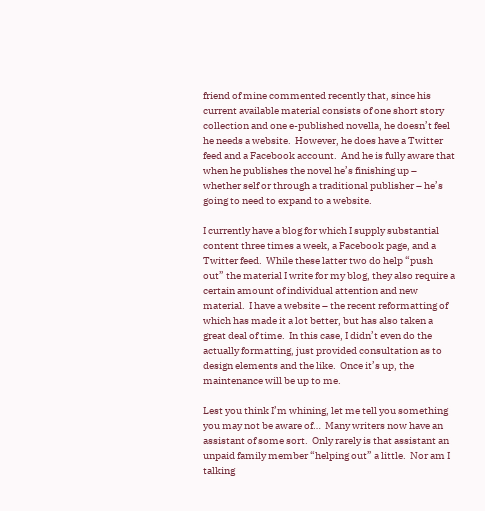friend of mine commented recently that, since his current available material consists of one short story collection and one e-published novella, he doesn’t feel he needs a website.  However, he does have a Twitter feed and a Facebook account.  And he is fully aware that when he publishes the novel he’s finishing up – whether self or through a traditional publisher – he’s going to need to expand to a website.

I currently have a blog for which I supply substantial content three times a week, a Facebook page, and a Twitter feed.  While these latter two do help “push out” the material I write for my blog, they also require a certain amount of individual attention and new material.  I have a website – the recent reformatting of which has made it a lot better, but has also taken a great deal of time.  In this case, I didn’t even do the actually formatting, just provided consultation as to design elements and the like.  Once it’s up, the maintenance will be up to me.

Lest you think I’m whining, let me tell you something you may not be aware of…  Many writers now have an assistant of some sort.  Only rarely is that assistant an unpaid family member “helping out” a little.  Nor am I talking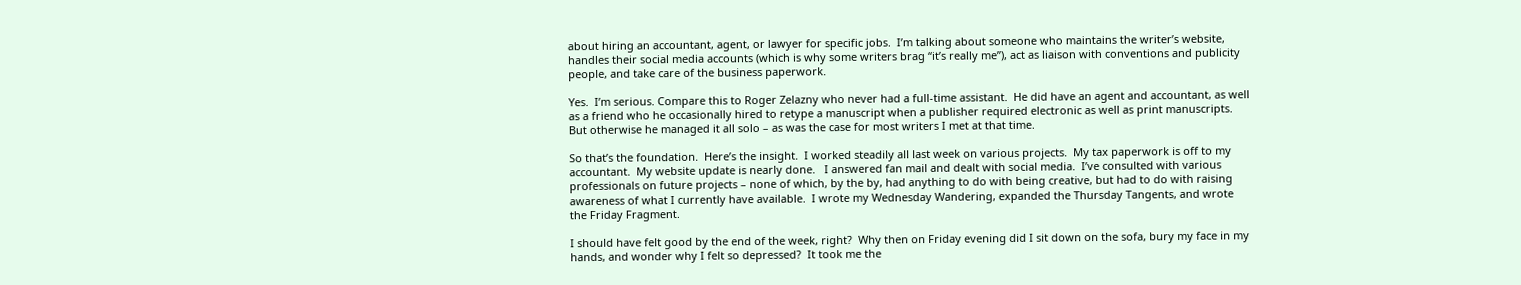about hiring an accountant, agent, or lawyer for specific jobs.  I’m talking about someone who maintains the writer’s website, handles their social media accounts (which is why some writers brag “it’s really me”), act as liaison with conventions and publicity people, and take care of the business paperwork.

Yes.  I’m serious. Compare this to Roger Zelazny who never had a full-time assistant.  He did have an agent and accountant, as well as a friend who he occasionally hired to retype a manuscript when a publisher required electronic as well as print manuscripts.  But otherwise he managed it all solo – as was the case for most writers I met at that time.

So that’s the foundation.  Here’s the insight.  I worked steadily all last week on various projects.  My tax paperwork is off to my accountant.  My website update is nearly done.   I answered fan mail and dealt with social media.  I’ve consulted with various professionals on future projects – none of which, by the by, had anything to do with being creative, but had to do with raising awareness of what I currently have available.  I wrote my Wednesday Wandering, expanded the Thursday Tangents, and wrote the Friday Fragment.

I should have felt good by the end of the week, right?  Why then on Friday evening did I sit down on the sofa, bury my face in my hands, and wonder why I felt so depressed?  It took me the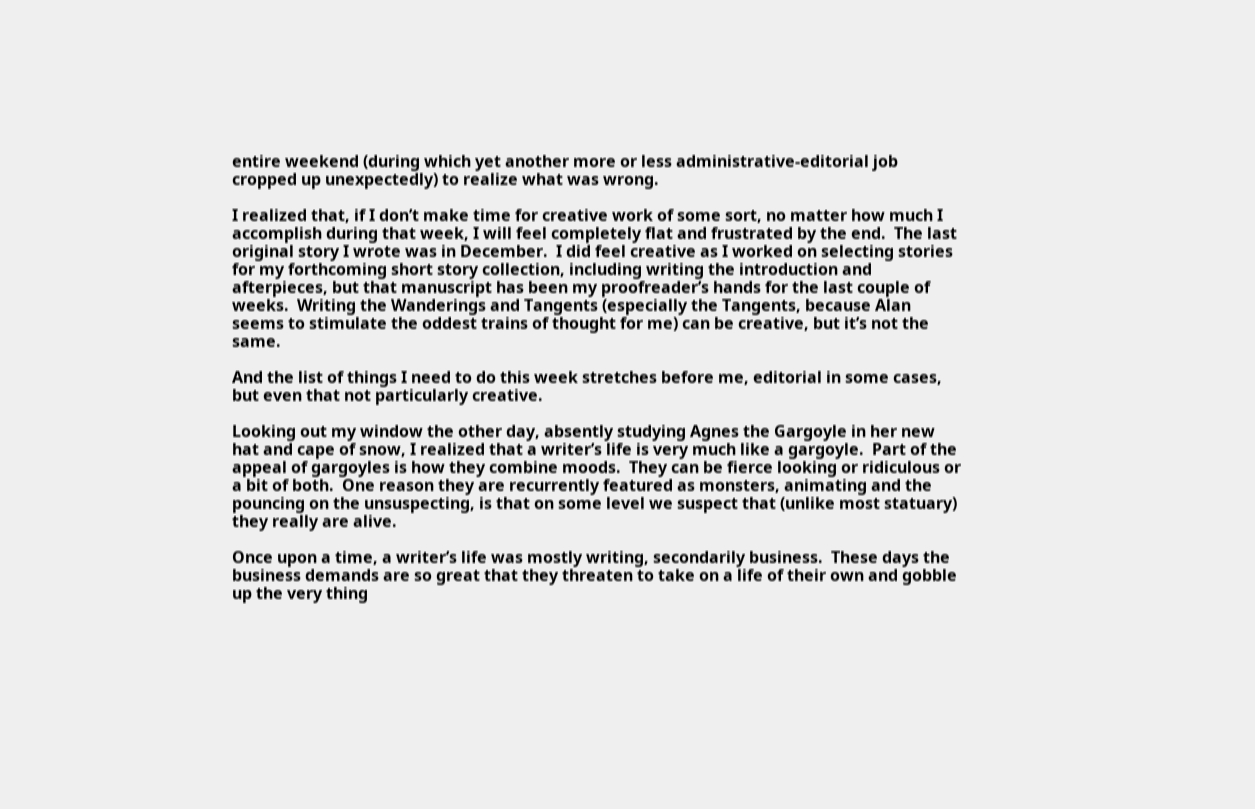entire weekend (during which yet another more or less administrative-editorial job cropped up unexpectedly) to realize what was wrong.

I realized that, if I don’t make time for creative work of some sort, no matter how much I accomplish during that week, I will feel completely flat and frustrated by the end.  The last original story I wrote was in December.  I did feel creative as I worked on selecting stories for my forthcoming short story collection, including writing the introduction and afterpieces, but that manuscript has been my proofreader’s hands for the last couple of weeks.  Writing the Wanderings and Tangents (especially the Tangents, because Alan seems to stimulate the oddest trains of thought for me) can be creative, but it’s not the same.

And the list of things I need to do this week stretches before me, editorial in some cases, but even that not particularly creative.

Looking out my window the other day, absently studying Agnes the Gargoyle in her new hat and cape of snow, I realized that a writer’s life is very much like a gargoyle.  Part of the appeal of gargoyles is how they combine moods.  They can be fierce looking or ridiculous or a bit of both.  One reason they are recurrently featured as monsters, animating and the pouncing on the unsuspecting, is that on some level we suspect that (unlike most statuary) they really are alive.

Once upon a time, a writer’s life was mostly writing, secondarily business.  These days the business demands are so great that they threaten to take on a life of their own and gobble up the very thing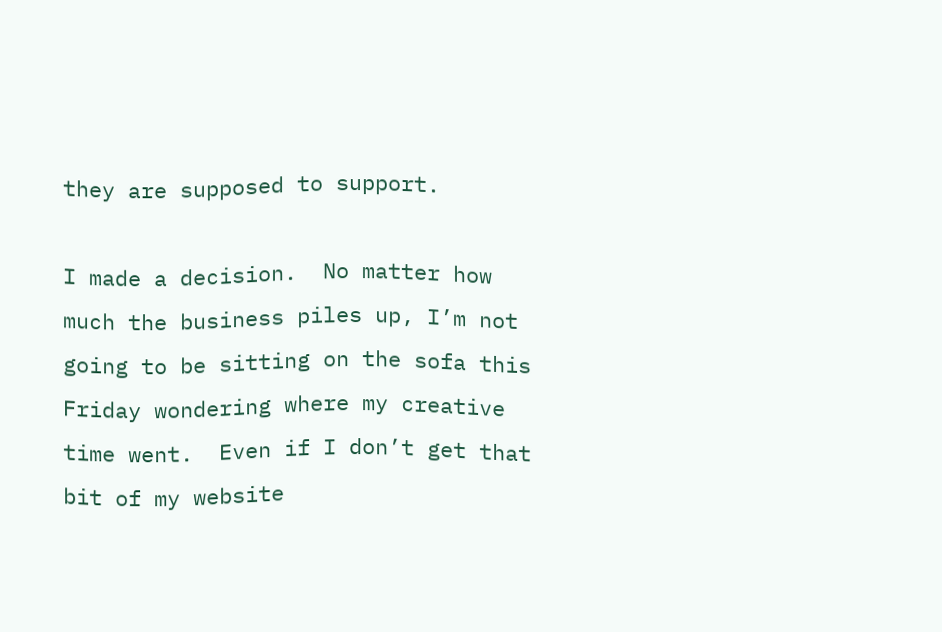they are supposed to support.

I made a decision.  No matter how much the business piles up, I’m not going to be sitting on the sofa this Friday wondering where my creative time went.  Even if I don’t get that bit of my website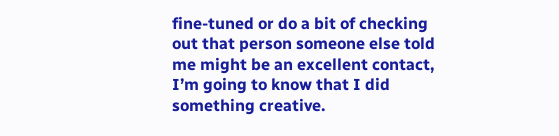fine-tuned or do a bit of checking out that person someone else told me might be an excellent contact, I’m going to know that I did something creative.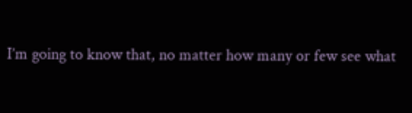I’m going to know that, no matter how many or few see what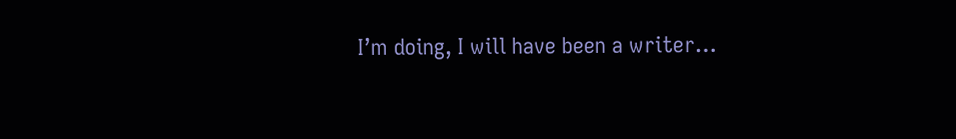I’m doing, I will have been a writer…